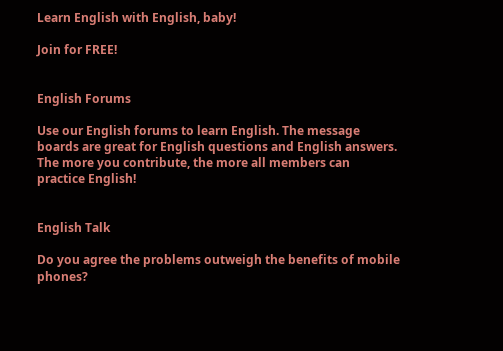Learn English with English, baby!

Join for FREE!


English Forums

Use our English forums to learn English. The message boards are great for English questions and English answers. The more you contribute, the more all members can practice English!


English Talk

Do you agree the problems outweigh the benefits of mobile phones?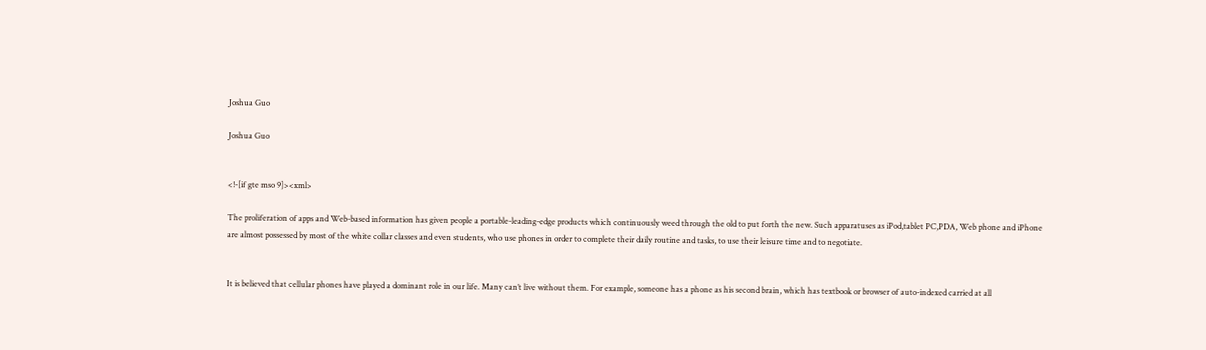Joshua Guo

Joshua Guo


<!-[if gte mso 9]><xml>

The proliferation of apps and Web-based information has given people a portable-leading-edge products which continuously weed through the old to put forth the new. Such apparatuses as iPod,tablet PC,PDA, Web phone and iPhone are almost possessed by most of the white collar classes and even students, who use phones in order to complete their daily routine and tasks, to use their leisure time and to negotiate.


It is believed that cellular phones have played a dominant role in our life. Many can’t live without them. For example, someone has a phone as his second brain, which has textbook or browser of auto-indexed carried at all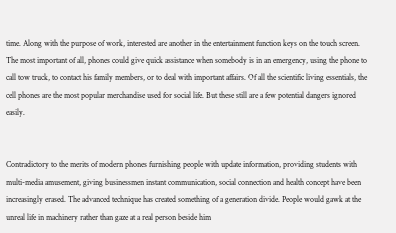time. Along with the purpose of work, interested are another in the entertainment function keys on the touch screen. The most important of all, phones could give quick assistance when somebody is in an emergency, using the phone to call tow truck, to contact his family members, or to deal with important affairs. Of all the scientific living essentials, the cell phones are the most popular merchandise used for social life. But these still are a few potential dangers ignored easily.


Contradictory to the merits of modern phones furnishing people with update information, providing students with multi-media amusement, giving businessmen instant communication, social connection and health concept have been increasingly erased. The advanced technique has created something of a generation divide. People would gawk at the unreal life in machinery rather than gaze at a real person beside him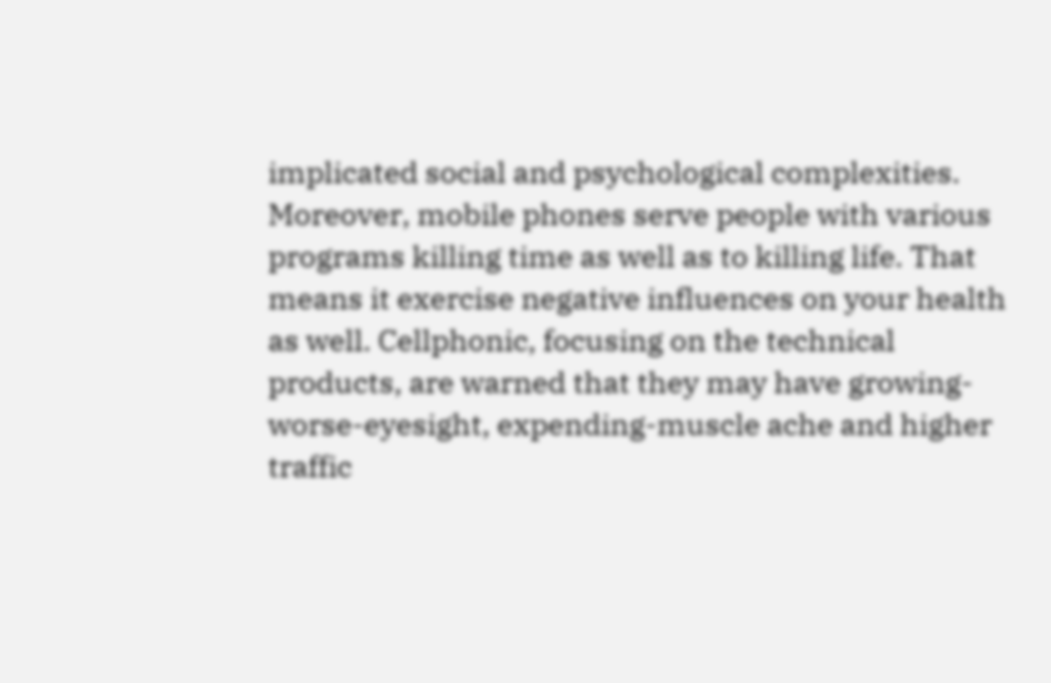implicated social and psychological complexities. Moreover, mobile phones serve people with various programs killing time as well as to killing life. That means it exercise negative influences on your health as well. Cellphonic, focusing on the technical products, are warned that they may have growing-worse-eyesight, expending-muscle ache and higher traffic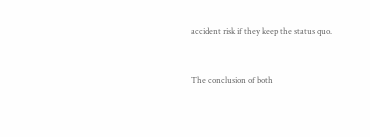accident risk if they keep the status quo.


The conclusion of both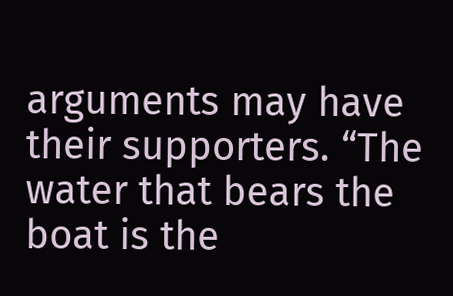arguments may have their supporters. “The water that bears the boat is the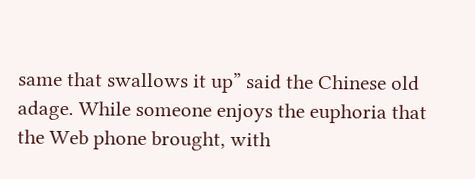same that swallows it up” said the Chinese old adage. While someone enjoys the euphoria that the Web phone brought, with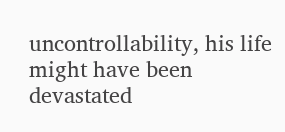uncontrollability, his life might have been devastated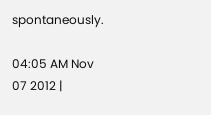spontaneously.

04:05 AM Nov 07 2012 |